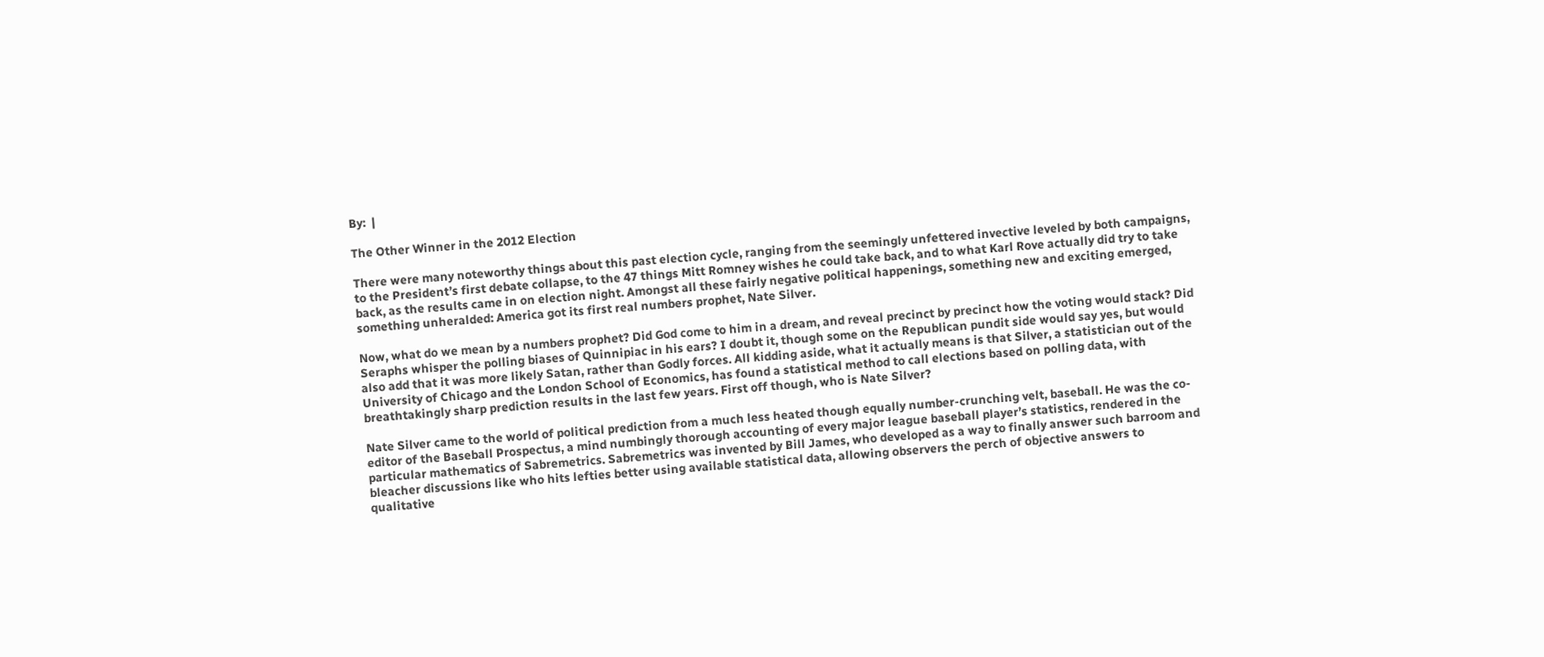By:  |

The Other Winner in the 2012 Election

There were many noteworthy things about this past election cycle, ranging from the seemingly unfettered invective leveled by both campaigns, to the President’s first debate collapse, to the 47 things Mitt Romney wishes he could take back, and to what Karl Rove actually did try to take back, as the results came in on election night. Amongst all these fairly negative political happenings, something new and exciting emerged, something unheralded: America got its first real numbers prophet, Nate Silver.

Now, what do we mean by a numbers prophet? Did God come to him in a dream, and reveal precinct by precinct how the voting would stack? Did Seraphs whisper the polling biases of Quinnipiac in his ears? I doubt it, though some on the Republican pundit side would say yes, but would also add that it was more likely Satan, rather than Godly forces. All kidding aside, what it actually means is that Silver, a statistician out of the University of Chicago and the London School of Economics, has found a statistical method to call elections based on polling data, with breathtakingly sharp prediction results in the last few years. First off though, who is Nate Silver?

Nate Silver came to the world of political prediction from a much less heated though equally number-crunching velt, baseball. He was the co-editor of the Baseball Prospectus, a mind numbingly thorough accounting of every major league baseball player’s statistics, rendered in the particular mathematics of Sabremetrics. Sabremetrics was invented by Bill James, who developed as a way to finally answer such barroom and bleacher discussions like who hits lefties better using available statistical data, allowing observers the perch of objective answers to qualitative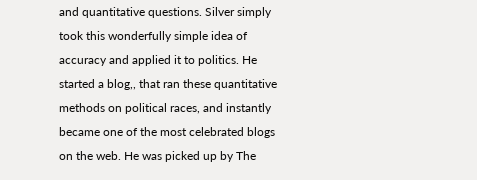and quantitative questions. Silver simply took this wonderfully simple idea of accuracy and applied it to politics. He started a blog,, that ran these quantitative methods on political races, and instantly became one of the most celebrated blogs on the web. He was picked up by The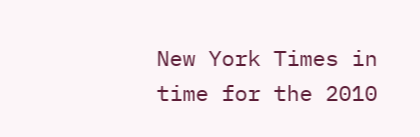New York Times in time for the 2010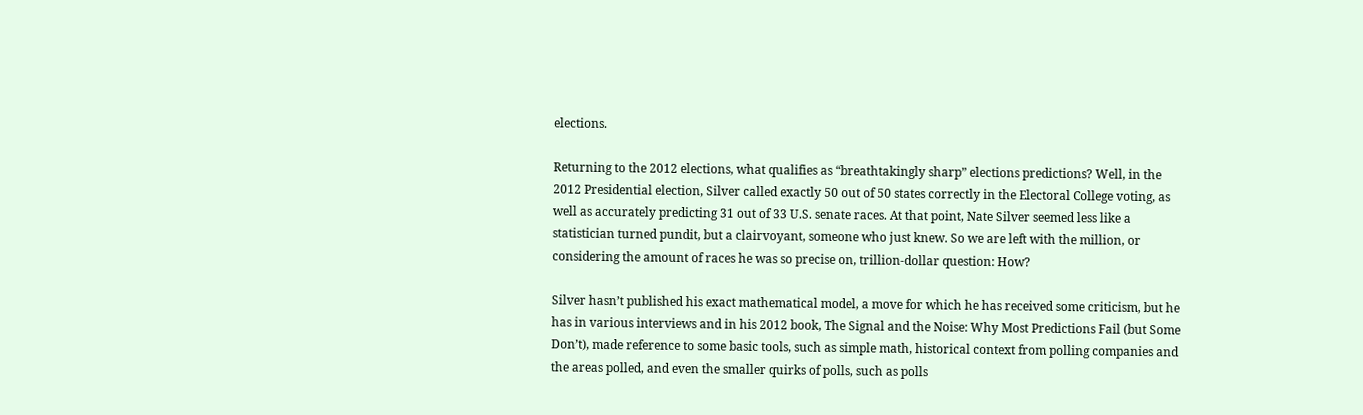elections.

Returning to the 2012 elections, what qualifies as “breathtakingly sharp” elections predictions? Well, in the 2012 Presidential election, Silver called exactly 50 out of 50 states correctly in the Electoral College voting, as well as accurately predicting 31 out of 33 U.S. senate races. At that point, Nate Silver seemed less like a statistician turned pundit, but a clairvoyant, someone who just knew. So we are left with the million, or considering the amount of races he was so precise on, trillion-dollar question: How?

Silver hasn’t published his exact mathematical model, a move for which he has received some criticism, but he has in various interviews and in his 2012 book, The Signal and the Noise: Why Most Predictions Fail (but Some Don’t), made reference to some basic tools, such as simple math, historical context from polling companies and the areas polled, and even the smaller quirks of polls, such as polls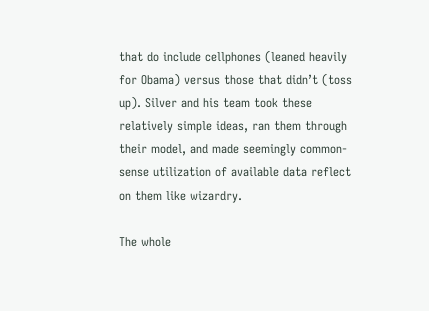that do include cellphones (leaned heavily for Obama) versus those that didn’t (toss up). Silver and his team took these relatively simple ideas, ran them through their model, and made seemingly common-sense utilization of available data reflect on them like wizardry.

The whole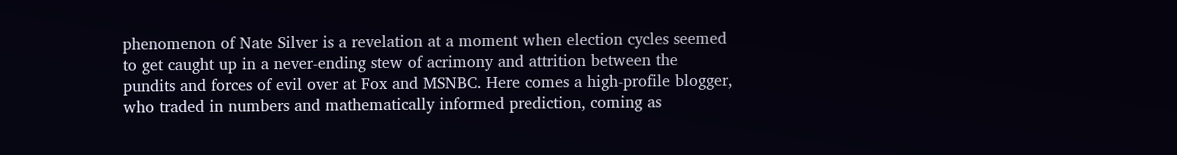phenomenon of Nate Silver is a revelation at a moment when election cycles seemed to get caught up in a never-ending stew of acrimony and attrition between the pundits and forces of evil over at Fox and MSNBC. Here comes a high-profile blogger, who traded in numbers and mathematically informed prediction, coming as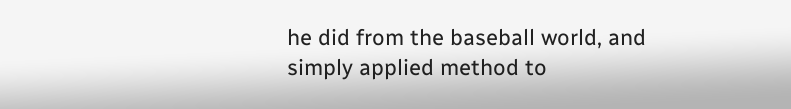he did from the baseball world, and simply applied method to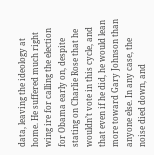data, leaving the ideology at home. He suffered much right wing ire for calling the election for Obama early on, despite stating on Charlie Rose that he wouldn’t vote in this cycle, and that even if he did, he would lean more toward Gary Johnson than anyone else. In any case, the noise died down, and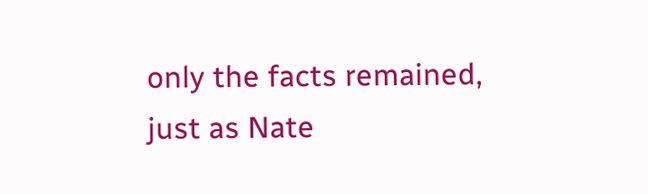only the facts remained, just as Nate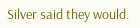Silver said they would.